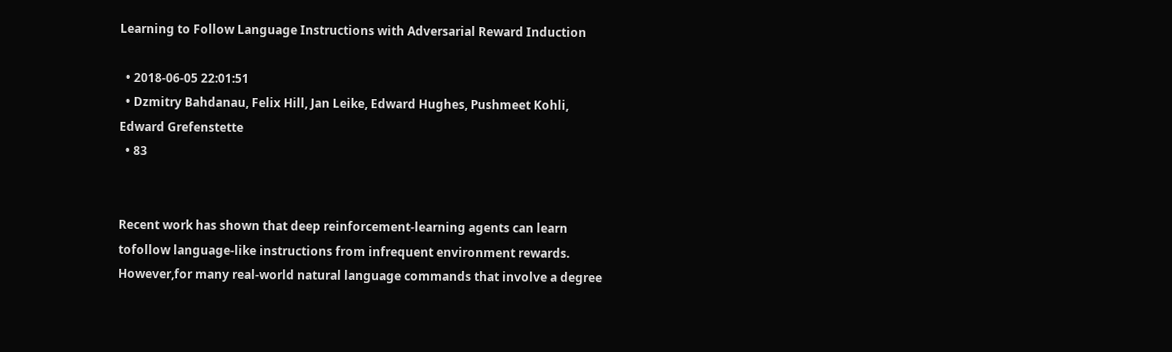Learning to Follow Language Instructions with Adversarial Reward Induction

  • 2018-06-05 22:01:51
  • Dzmitry Bahdanau, Felix Hill, Jan Leike, Edward Hughes, Pushmeet Kohli, Edward Grefenstette
  • 83


Recent work has shown that deep reinforcement-learning agents can learn tofollow language-like instructions from infrequent environment rewards. However,for many real-world natural language commands that involve a degree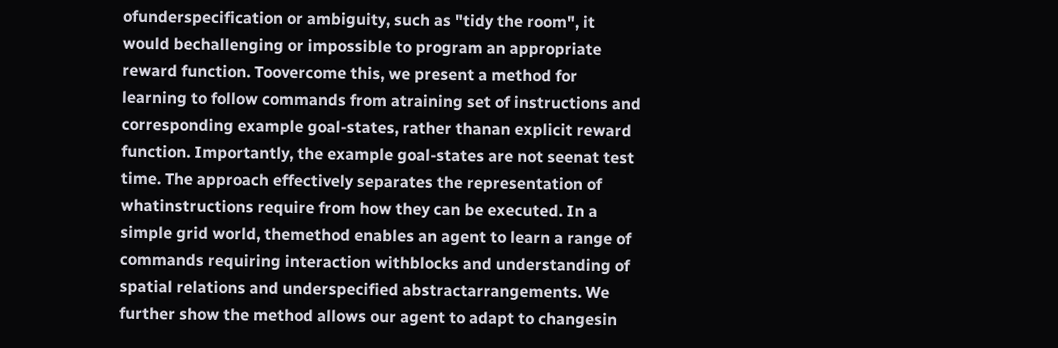ofunderspecification or ambiguity, such as "tidy the room", it would bechallenging or impossible to program an appropriate reward function. Toovercome this, we present a method for learning to follow commands from atraining set of instructions and corresponding example goal-states, rather thanan explicit reward function. Importantly, the example goal-states are not seenat test time. The approach effectively separates the representation of whatinstructions require from how they can be executed. In a simple grid world, themethod enables an agent to learn a range of commands requiring interaction withblocks and understanding of spatial relations and underspecified abstractarrangements. We further show the method allows our agent to adapt to changesin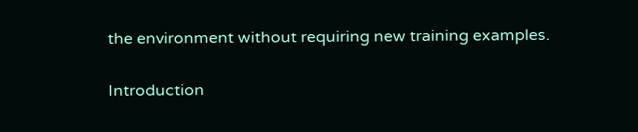the environment without requiring new training examples.


Introduction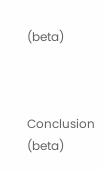(beta)



Conclusion (beta)